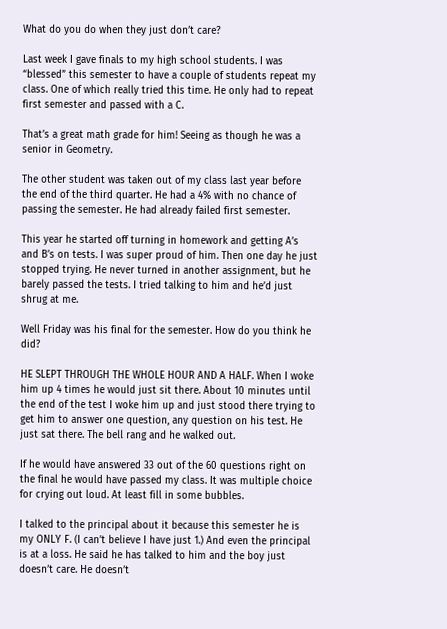What do you do when they just don’t care?

Last week I gave finals to my high school students. I was “blessed” this semester to have a couple of students repeat my class. One of which really tried this time. He only had to repeat first semester and passed with a C.

That’s a great math grade for him! Seeing as though he was a senior in Geometry.

The other student was taken out of my class last year before the end of the third quarter. He had a 4% with no chance of passing the semester. He had already failed first semester.

This year he started off turning in homework and getting A’s and B’s on tests. I was super proud of him. Then one day he just stopped trying. He never turned in another assignment, but he barely passed the tests. I tried talking to him and he’d just shrug at me.

Well Friday was his final for the semester. How do you think he did?

HE SLEPT THROUGH THE WHOLE HOUR AND A HALF. When I woke him up 4 times he would just sit there. About 10 minutes until the end of the test I woke him up and just stood there trying to get him to answer one question, any question on his test. He just sat there. The bell rang and he walked out.

If he would have answered 33 out of the 60 questions right on the final he would have passed my class. It was multiple choice for crying out loud. At least fill in some bubbles.

I talked to the principal about it because this semester he is my ONLY F. (I can’t believe I have just 1.) And even the principal is at a loss. He said he has talked to him and the boy just doesn’t care. He doesn’t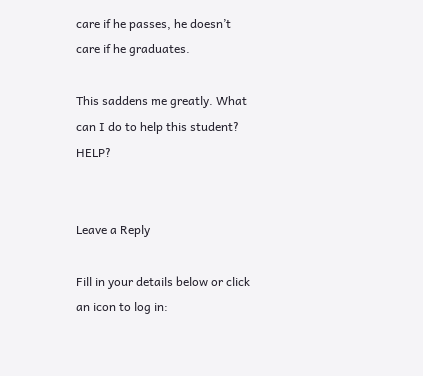care if he passes, he doesn’t care if he graduates.

This saddens me greatly. What can I do to help this student? HELP?


Leave a Reply

Fill in your details below or click an icon to log in: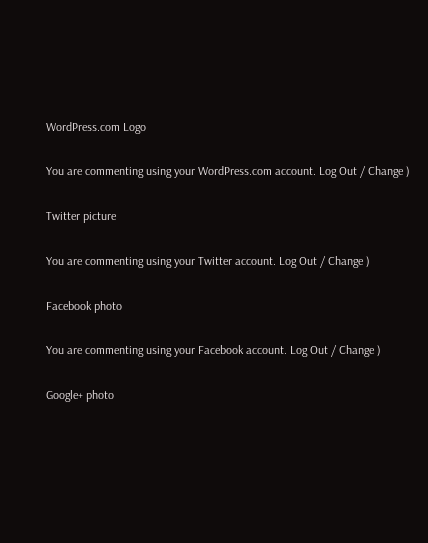WordPress.com Logo

You are commenting using your WordPress.com account. Log Out / Change )

Twitter picture

You are commenting using your Twitter account. Log Out / Change )

Facebook photo

You are commenting using your Facebook account. Log Out / Change )

Google+ photo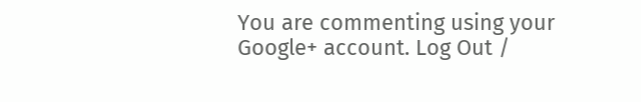You are commenting using your Google+ account. Log Out /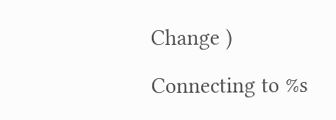Change )

Connecting to %s